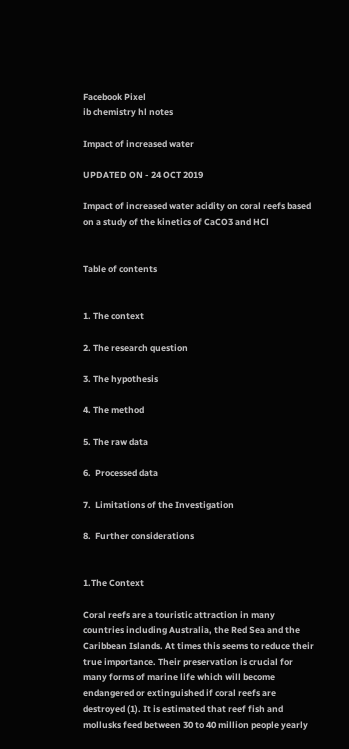Facebook Pixel
ib chemistry hl notes

Impact of increased water

UPDATED ON - 24 OCT 2019

Impact of increased water acidity on coral reefs based on a study of the kinetics of CaCO3 and HCl


Table of contents


1. The context

2. The research question

3. The hypothesis

4. The method

5. The raw data

6.  Processed data

7.  Limitations of the Investigation

8.  Further considerations


1.The Context

Coral reefs are a touristic attraction in many countries including Australia, the Red Sea and the Caribbean Islands. At times this seems to reduce their true importance. Their preservation is crucial for many forms of marine life which will become endangered or extinguished if coral reefs are destroyed (1). It is estimated that reef fish and mollusks feed between 30 to 40 million people yearly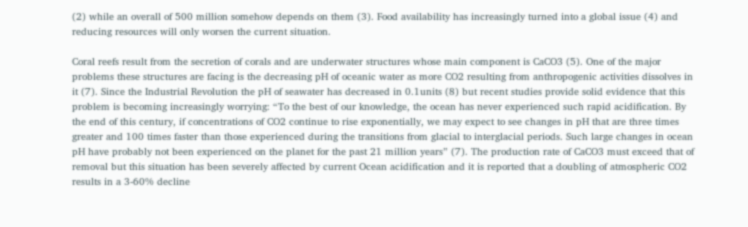(2) while an overall of 500 million somehow depends on them (3). Food availability has increasingly turned into a global issue (4) and reducing resources will only worsen the current situation.

Coral reefs result from the secretion of corals and are underwater structures whose main component is CaCO3 (5). One of the major problems these structures are facing is the decreasing pH of oceanic water as more CO2 resulting from anthropogenic activities dissolves in it (7). Since the Industrial Revolution the pH of seawater has decreased in 0.1units (8) but recent studies provide solid evidence that this problem is becoming increasingly worrying: “To the best of our knowledge, the ocean has never experienced such rapid acidification. By the end of this century, if concentrations of CO2 continue to rise exponentially, we may expect to see changes in pH that are three times greater and 100 times faster than those experienced during the transitions from glacial to interglacial periods. Such large changes in ocean pH have probably not been experienced on the planet for the past 21 million years” (7). The production rate of CaCO3 must exceed that of removal but this situation has been severely affected by current Ocean acidification and it is reported that a doubling of atmospheric CO2 results in a 3-60% decline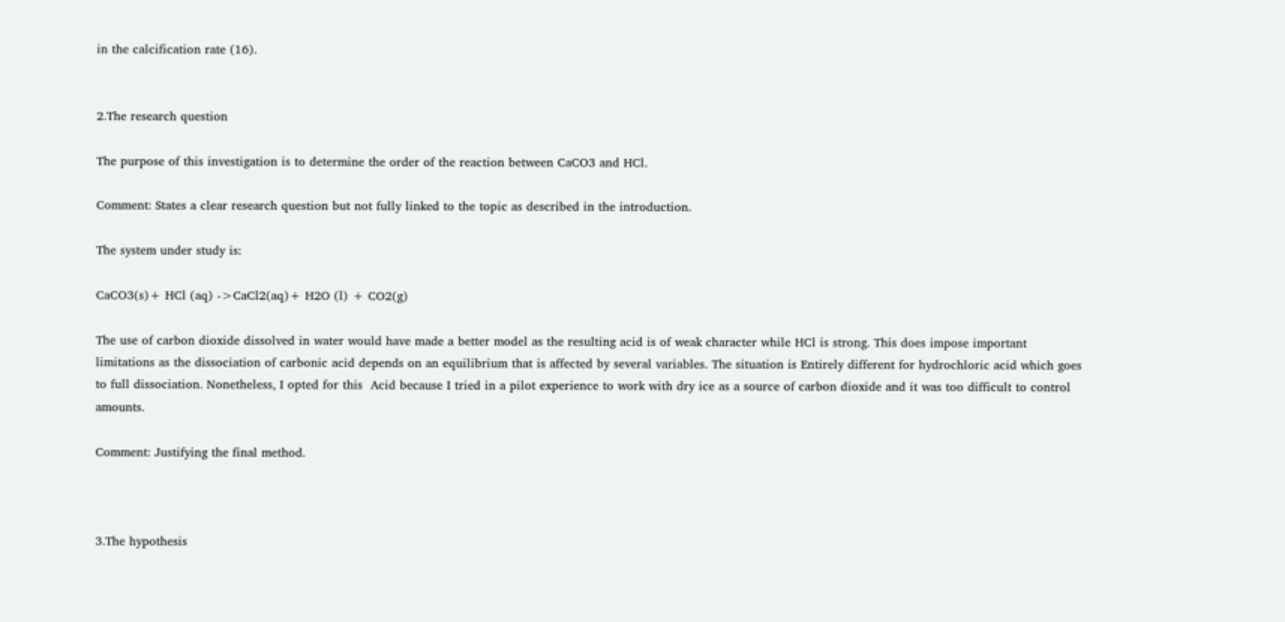in the calcification rate (16).


2.The research question

The purpose of this investigation is to determine the order of the reaction between CaCO3 and HCl.

Comment: States a clear research question but not fully linked to the topic as described in the introduction.

The system under study is:

CaCO3(s)+ HCl (aq) ->CaCl2(aq)+ H2O (l) + CO2(g)

The use of carbon dioxide dissolved in water would have made a better model as the resulting acid is of weak character while HCl is strong. This does impose important limitations as the dissociation of carbonic acid depends on an equilibrium that is affected by several variables. The situation is Entirely different for hydrochloric acid which goes to full dissociation. Nonetheless, I opted for this  Acid because I tried in a pilot experience to work with dry ice as a source of carbon dioxide and it was too difficult to control amounts.

Comment: Justifying the final method.



3.The hypothesis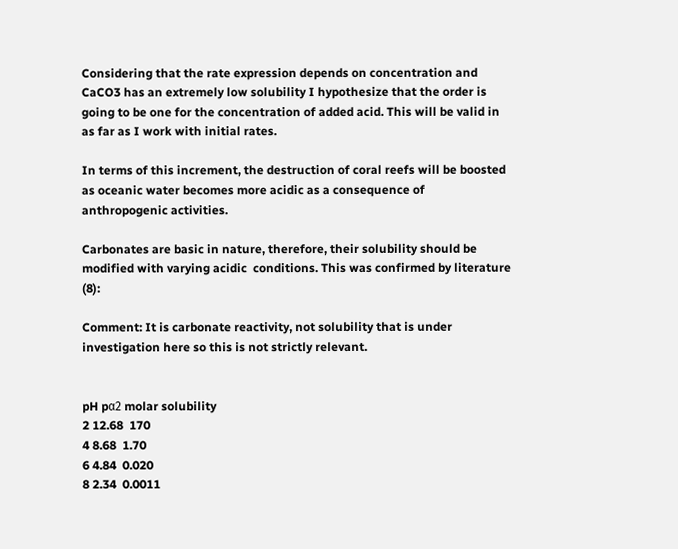Considering that the rate expression depends on concentration and CaCO3 has an extremely low solubility I hypothesize that the order is going to be one for the concentration of added acid. This will be valid in as far as I work with initial rates.

In terms of this increment, the destruction of coral reefs will be boosted as oceanic water becomes more acidic as a consequence of anthropogenic activities.

Carbonates are basic in nature, therefore, their solubility should be modified with varying acidic  conditions. This was confirmed by literature (8):

Comment: It is carbonate reactivity, not solubility that is under investigation here so this is not strictly relevant.


pH pα2 molar solubility
2 12.68  170
4 8.68  1.70
6 4.84  0.020
8 2.34  0.0011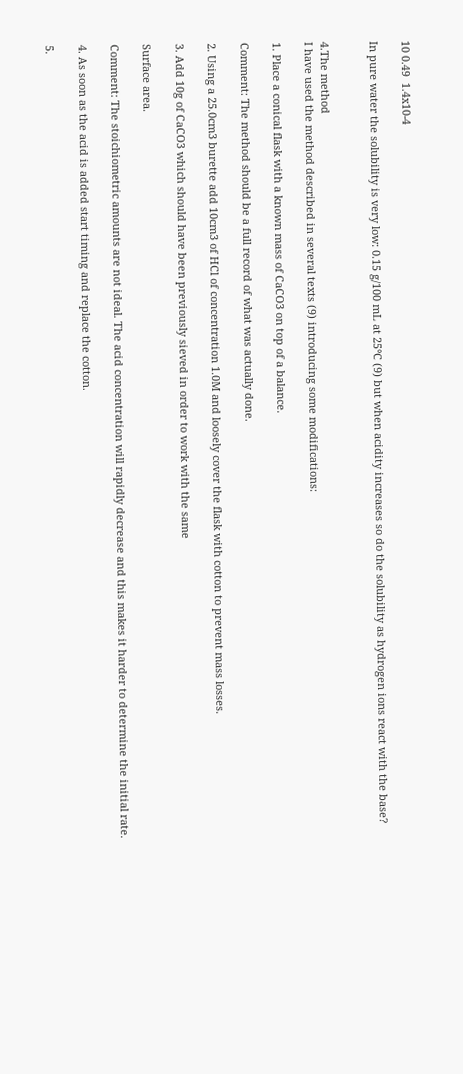10 0.49  1.4x10-4

In pure water the solubility is very low: 0.15 g/100 mL at 25°C (9) but when acidity increases so do the solubility as hydrogen ions react with the base?


4.The method
I have used the method described in several texts (9) introducing some modifications:

1. Place a conical flask with a known mass of CaCO3 on top of a balance.

Comment: The method should be a full record of what was actually done.

2. Using a 25.0cm3 burette add 10cm3 of HCl of concentration 1.0M and loosely cover the flask with cotton to prevent mass losses.

3. Add 10g of CaCO3 which should have been previously sieved in order to work with the same

Surface area.

Comment: The stoichiometric amounts are not ideal. The acid concentration will rapidly decrease and this makes it harder to determine the initial rate.

4. As soon as the acid is added start timing and replace the cotton.

5.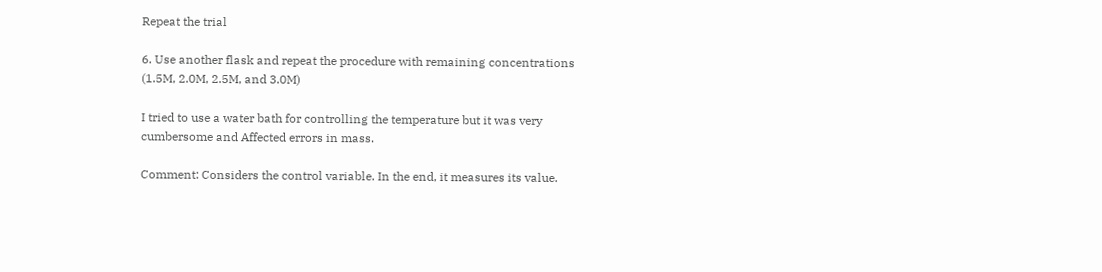Repeat the trial

6. Use another flask and repeat the procedure with remaining concentrations (1.5M, 2.0M, 2.5M, and 3.0M)

I tried to use a water bath for controlling the temperature but it was very cumbersome and Affected errors in mass.

Comment: Considers the control variable. In the end, it measures its value.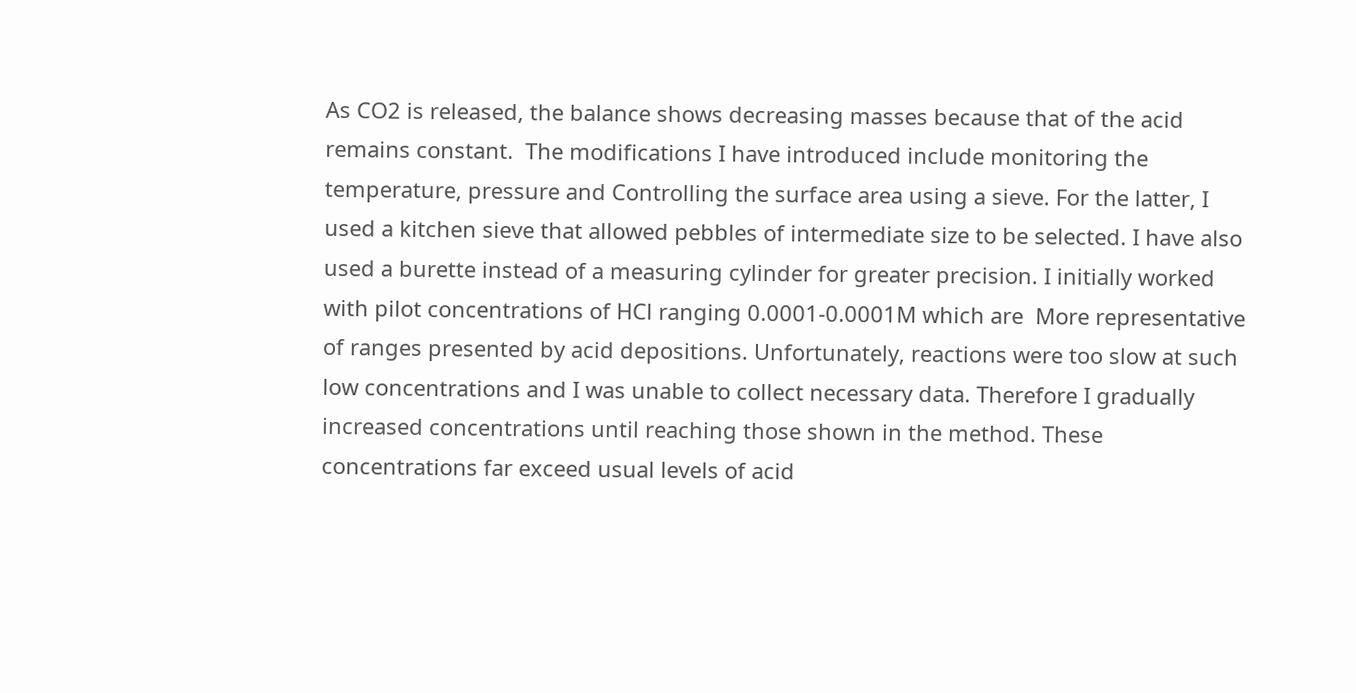As CO2 is released, the balance shows decreasing masses because that of the acid remains constant.  The modifications I have introduced include monitoring the temperature, pressure and Controlling the surface area using a sieve. For the latter, I used a kitchen sieve that allowed pebbles of intermediate size to be selected. I have also used a burette instead of a measuring cylinder for greater precision. I initially worked with pilot concentrations of HCl ranging 0.0001-0.0001M which are  More representative of ranges presented by acid depositions. Unfortunately, reactions were too slow at such low concentrations and I was unable to collect necessary data. Therefore I gradually increased concentrations until reaching those shown in the method. These concentrations far exceed usual levels of acid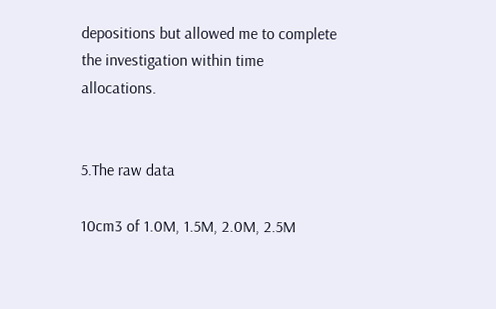depositions but allowed me to complete the investigation within time allocations.


5.The raw data

10cm3 of 1.0M, 1.5M, 2.0M, 2.5M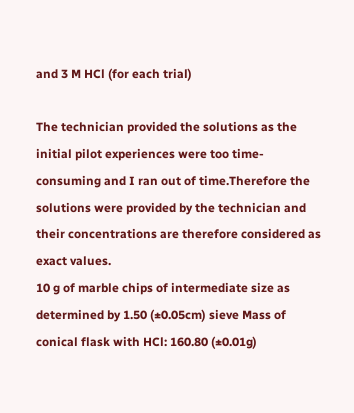and 3 M HCl (for each trial)

The technician provided the solutions as the initial pilot experiences were too time-consuming and I ran out of time.Therefore the solutions were provided by the technician and their concentrations are therefore considered as exact values.
10 g of marble chips of intermediate size as determined by 1.50 (±0.05cm) sieve Mass of conical flask with HCl: 160.80 (±0.01g)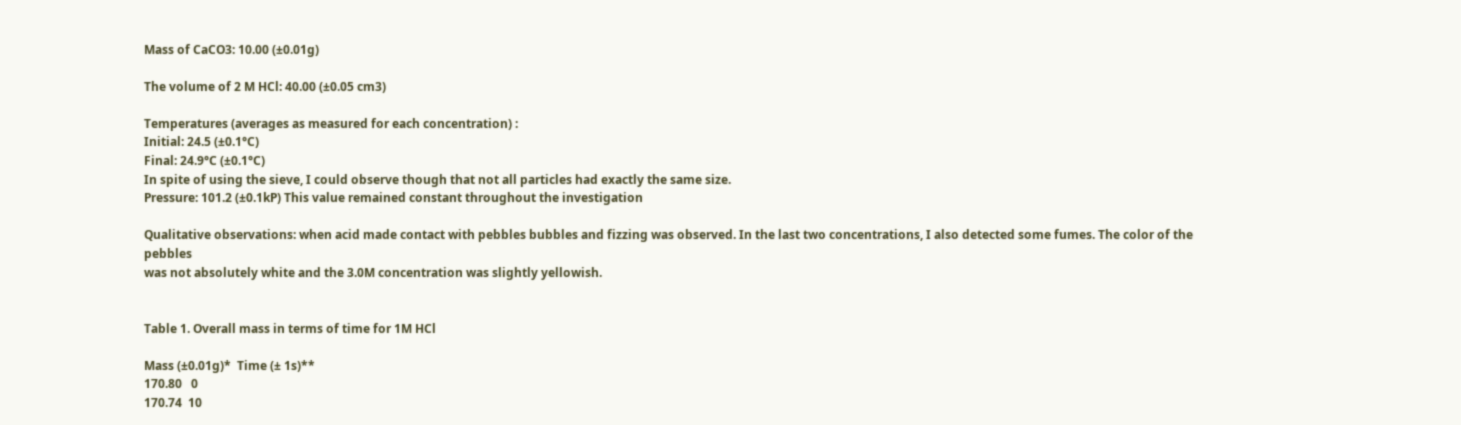Mass of CaCO3: 10.00 (±0.01g)

The volume of 2 M HCl: 40.00 (±0.05 cm3)

Temperatures (averages as measured for each concentration) :
Initial: 24.5 (±0.1°C)
Final: 24.9°C (±0.1°C)
In spite of using the sieve, I could observe though that not all particles had exactly the same size.
Pressure: 101.2 (±0.1kP) This value remained constant throughout the investigation

Qualitative observations: when acid made contact with pebbles bubbles and fizzing was observed. In the last two concentrations, I also detected some fumes. The color of the pebbles
was not absolutely white and the 3.0M concentration was slightly yellowish.


Table 1. Overall mass in terms of time for 1M HCl

Mass (±0.01g)*  Time (± 1s)**
170.80   0
170.74  10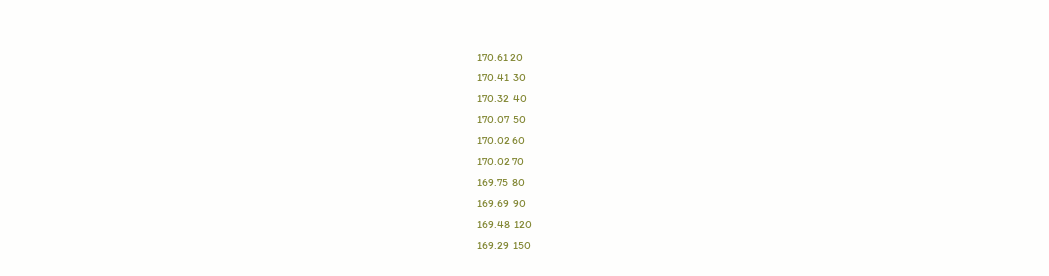170.61 20
170.41  30
170.32  40
170.07  50
170.02 60
170.02 70
169.75  80
169.69  90
169.48  120
169.29  150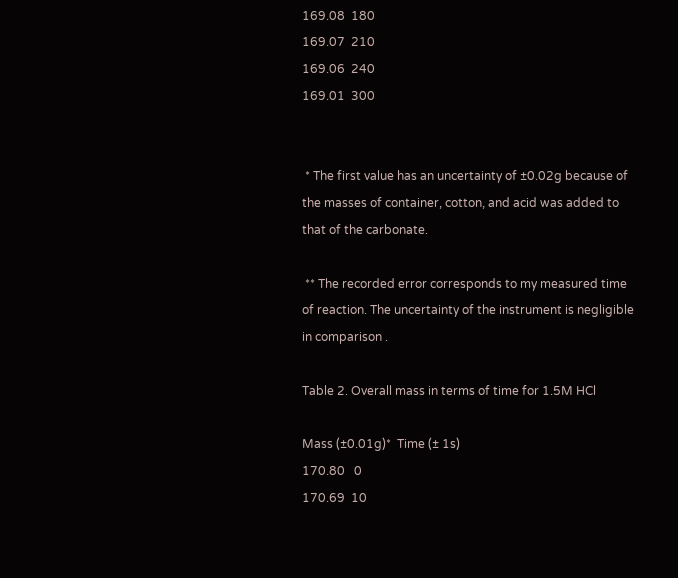169.08  180
169.07  210
169.06  240
169.01  300


 * The first value has an uncertainty of ±0.02g because of the masses of container, cotton, and acid was added to that of the carbonate.

 ** The recorded error corresponds to my measured time of reaction. The uncertainty of the instrument is negligible in comparison .

Table 2. Overall mass in terms of time for 1.5M HCl

Mass (±0.01g)*  Time (± 1s)
170.80   0
170.69  10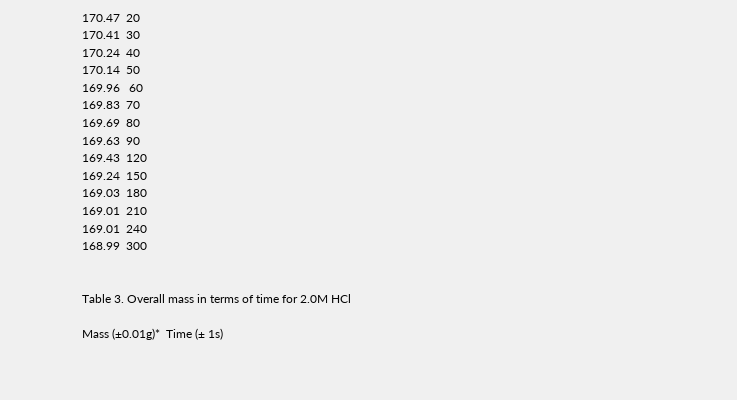170.47  20
170.41  30
170.24  40
170.14  50
169.96   60
169.83  70
169.69  80
169.63  90
169.43  120
169.24  150
169.03  180
169.01  210
169.01  240
168.99  300


Table 3. Overall mass in terms of time for 2.0M HCl

Mass (±0.01g)*  Time (± 1s)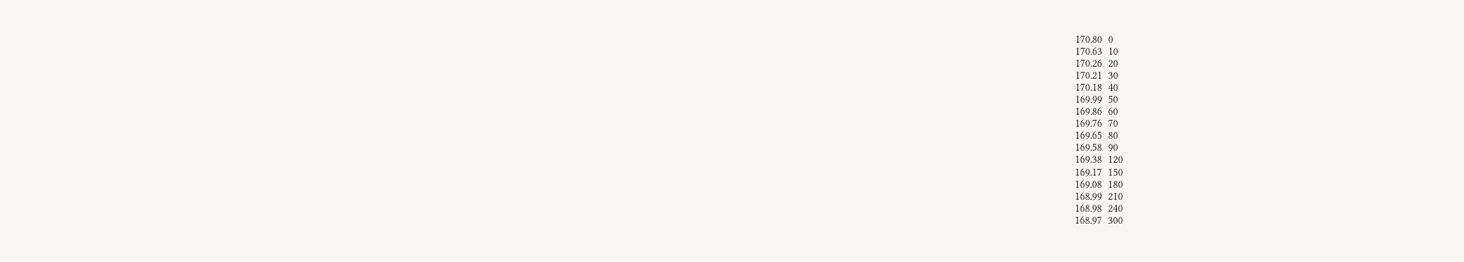170.80  0
170.63  10
170.26  20
170.21  30
170.18  40
169.99  50
169.86  60
169.76  70
169.65  80
169.58  90
169.38  120
169.17  150
169.08  180
168.99  210
168.98  240
168.97  300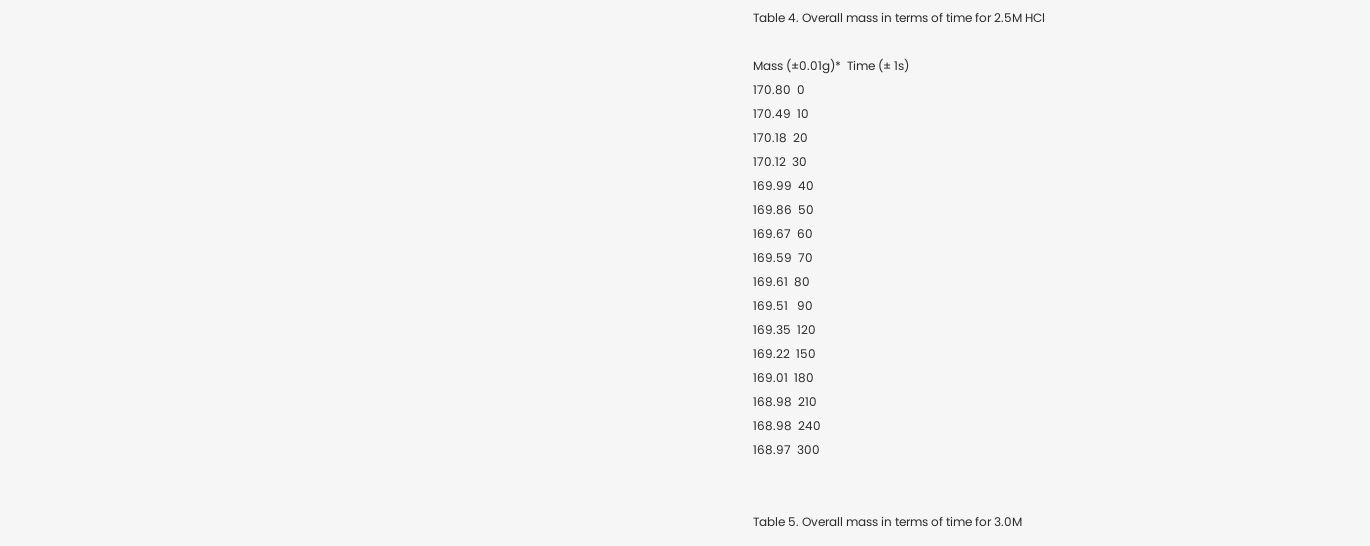Table 4. Overall mass in terms of time for 2.5M HCl

Mass (±0.01g)*  Time (± 1s)
170.80  0
170.49  10
170.18  20
170.12  30
169.99  40
169.86  50
169.67  60
169.59  70
169.61  80
169.51   90
169.35  120
169.22  150
169.01  180
168.98  210
168.98  240
168.97  300


Table 5. Overall mass in terms of time for 3.0M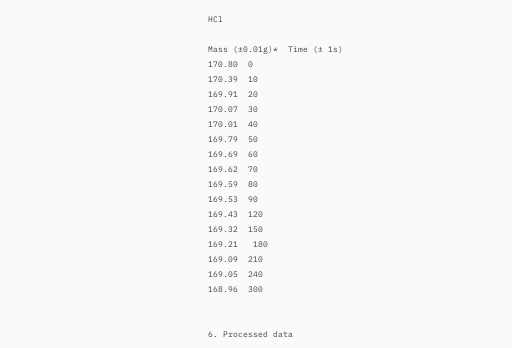HCl

Mass (±0.01g)*  Time (± 1s)
170.80  0
170.39  10
169.91  20
170.07  30
170.01  40
169.79  50
169.69  60
169.62  70
169.59  80
169.53  90
169.43  120
169.32  150
169.21   180
169.09  210
169.05  240
168.96  300


6. Processed data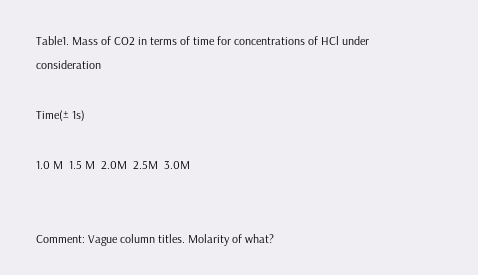Table1. Mass of CO2 in terms of time for concentrations of HCl under consideration

Time(± 1s)

1.0 M  1.5 M  2.0M  2.5M  3.0M


Comment: Vague column titles. Molarity of what?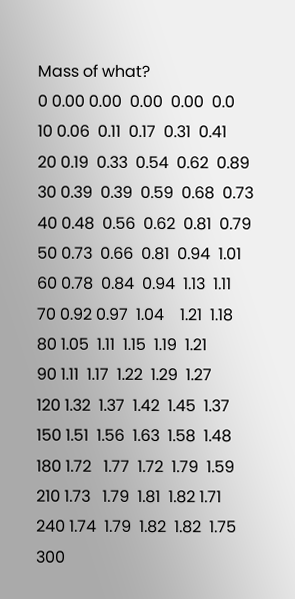Mass of what?
0 0.00 0.00  0.00  0.00  0.0
10 0.06  0.11  0.17  0.31  0.41
20 0.19  0.33  0.54  0.62  0.89
30 0.39  0.39  0.59  0.68  0.73
40 0.48  0.56  0.62  0.81  0.79
50 0.73  0.66  0.81  0.94  1.01
60 0.78  0.84  0.94  1.13  1.11
70 0.92 0.97  1.04    1.21  1.18
80 1.05  1.11  1.15  1.19  1.21
90 1.11  1.17  1.22  1.29  1.27
120 1.32  1.37  1.42  1.45  1.37
150 1.51  1.56  1.63  1.58  1.48
180 1.72   1.77  1.72  1.79  1.59
210 1.73   1.79  1.81  1.82 1.71
240 1.74  1.79  1.82  1.82  1.75
300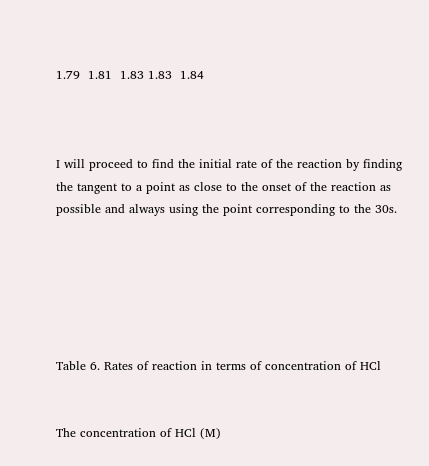1.79  1.81  1.83 1.83  1.84



I will proceed to find the initial rate of the reaction by finding the tangent to a point as close to the onset of the reaction as possible and always using the point corresponding to the 30s.






Table 6. Rates of reaction in terms of concentration of HCl


The concentration of HCl (M)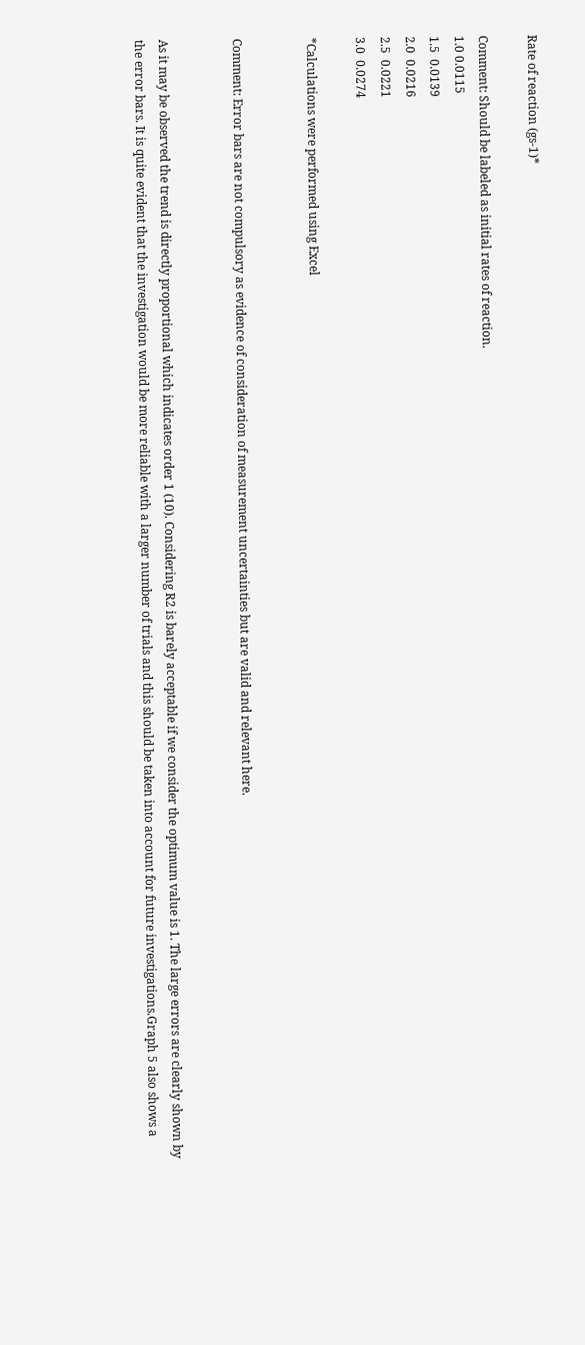Rate of reaction (gs-1)*

Comment: Should be labeled as initial rates of reaction.
1.0 0.0115
1.5  0.0139
2.0  0.0216
2.5  0.0221
3.0  0.0274

*Calculations were performed using Excel


Comment: Error bars are not compulsory as evidence of consideration of measurement uncertainties but are valid and relevant here.


As it may be observed the trend is directly proportional which indicates order 1 (10). Considering R2 is barely acceptable if we consider the optimum value is 1. The large errors are clearly shown by the error bars. It is quite evident that the investigation would be more reliable with a larger number of trials and this should be taken into account for future investigations.Graph 5 also shows a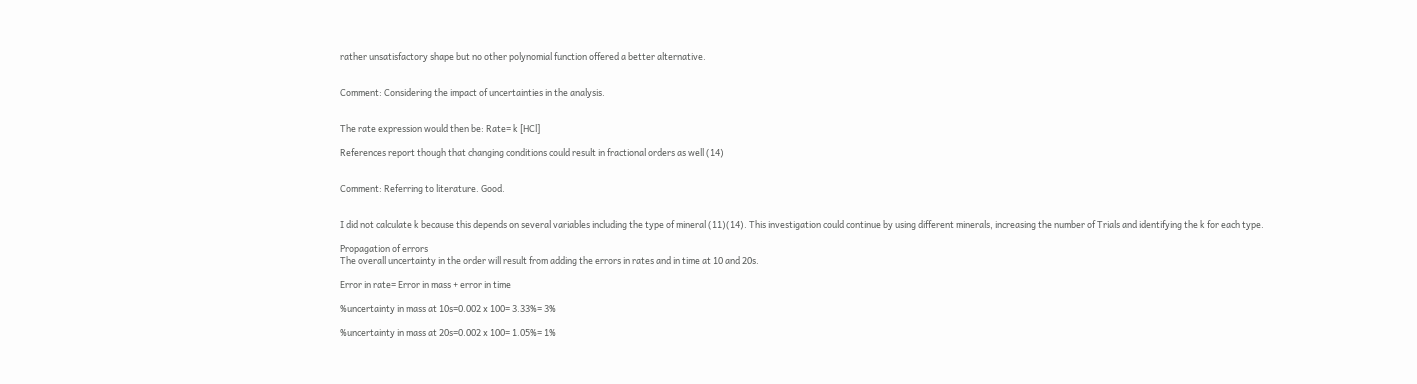rather unsatisfactory shape but no other polynomial function offered a better alternative.


Comment: Considering the impact of uncertainties in the analysis.


The rate expression would then be: Rate= k [HCl]

References report though that changing conditions could result in fractional orders as well (14)


Comment: Referring to literature. Good.


I did not calculate k because this depends on several variables including the type of mineral (11)(14). This investigation could continue by using different minerals, increasing the number of Trials and identifying the k for each type.

Propagation of errors
The overall uncertainty in the order will result from adding the errors in rates and in time at 10 and 20s.

Error in rate= Error in mass + error in time

%uncertainty in mass at 10s=0.002 x 100= 3.33%= 3%

%uncertainty in mass at 20s=0.002 x 100= 1.05%= 1%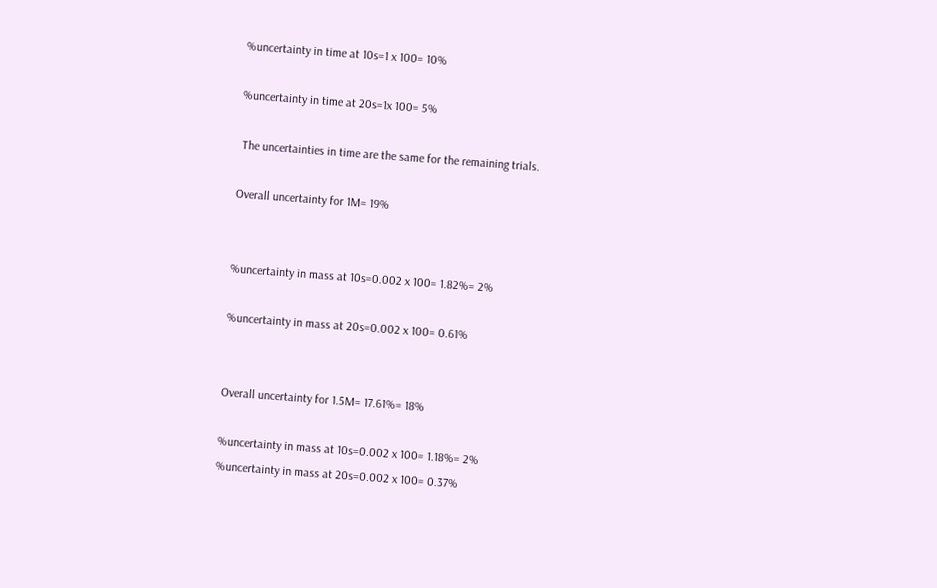%uncertainty in time at 10s=1 x 100= 10%

%uncertainty in time at 20s=1x 100= 5%

 The uncertainties in time are the same for the remaining trials.

Overall uncertainty for 1M= 19%


%uncertainty in mass at 10s=0.002 x 100= 1.82%= 2%

%uncertainty in mass at 20s=0.002 x 100= 0.61%


Overall uncertainty for 1.5M= 17.61%= 18%

%uncertainty in mass at 10s=0.002 x 100= 1.18%= 2%
%uncertainty in mass at 20s=0.002 x 100= 0.37%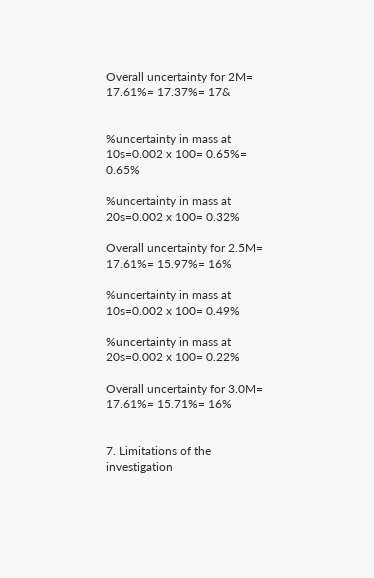Overall uncertainty for 2M= 17.61%= 17.37%= 17&


%uncertainty in mass at 10s=0.002 x 100= 0.65%= 0.65%

%uncertainty in mass at 20s=0.002 x 100= 0.32%

Overall uncertainty for 2.5M= 17.61%= 15.97%= 16%

%uncertainty in mass at 10s=0.002 x 100= 0.49%

%uncertainty in mass at 20s=0.002 x 100= 0.22%

Overall uncertainty for 3.0M= 17.61%= 15.71%= 16%


7. Limitations of the investigation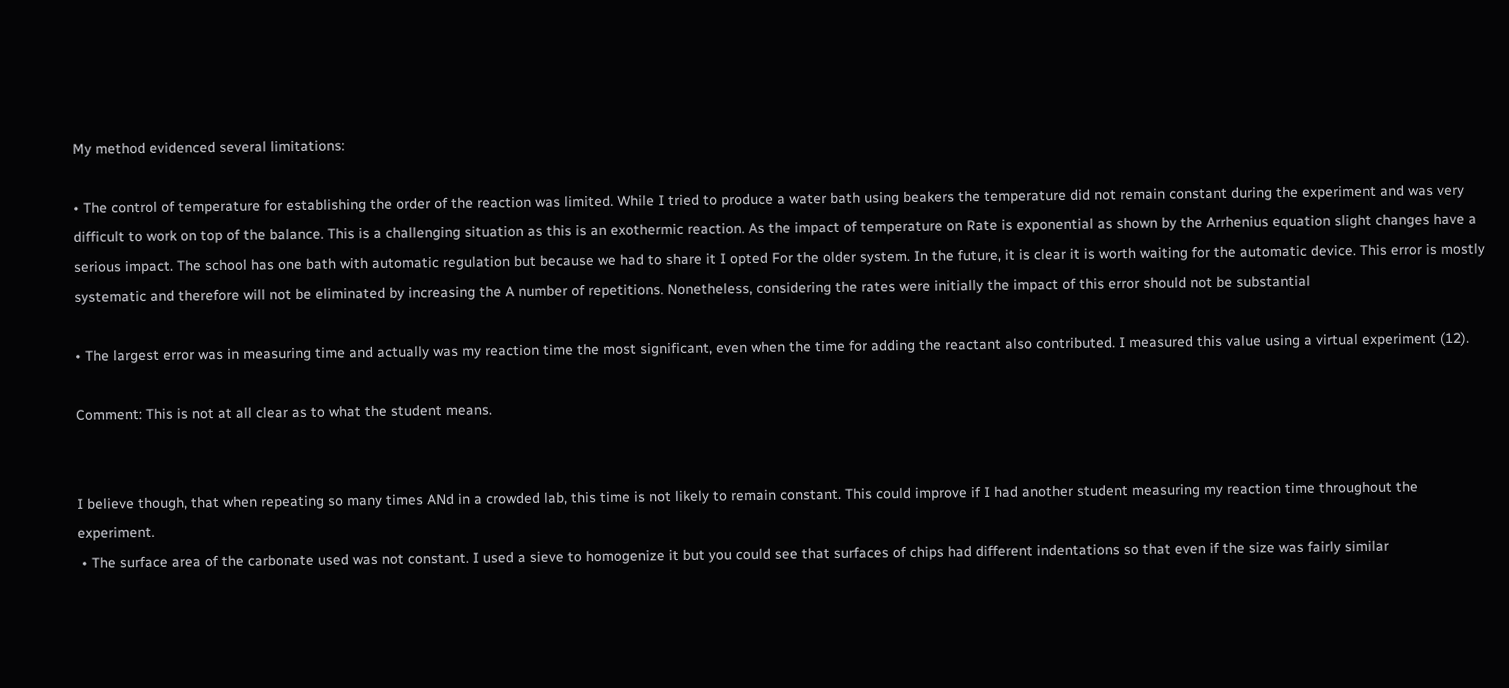My method evidenced several limitations:

• The control of temperature for establishing the order of the reaction was limited. While I tried to produce a water bath using beakers the temperature did not remain constant during the experiment and was very difficult to work on top of the balance. This is a challenging situation as this is an exothermic reaction. As the impact of temperature on Rate is exponential as shown by the Arrhenius equation slight changes have a serious impact. The school has one bath with automatic regulation but because we had to share it I opted For the older system. In the future, it is clear it is worth waiting for the automatic device. This error is mostly systematic and therefore will not be eliminated by increasing the A number of repetitions. Nonetheless, considering the rates were initially the impact of this error should not be substantial

• The largest error was in measuring time and actually was my reaction time the most significant, even when the time for adding the reactant also contributed. I measured this value using a virtual experiment (12).

Comment: This is not at all clear as to what the student means.


I believe though, that when repeating so many times ANd in a crowded lab, this time is not likely to remain constant. This could improve if I had another student measuring my reaction time throughout the experiment.
 • The surface area of the carbonate used was not constant. I used a sieve to homogenize it but you could see that surfaces of chips had different indentations so that even if the size was fairly similar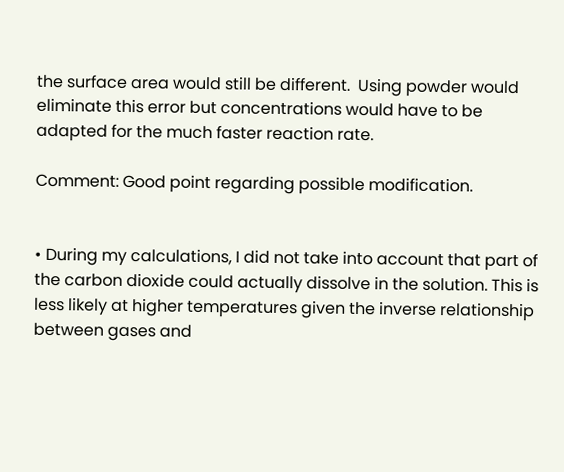the surface area would still be different.  Using powder would eliminate this error but concentrations would have to be adapted for the much faster reaction rate.

Comment: Good point regarding possible modification.


• During my calculations, I did not take into account that part of the carbon dioxide could actually dissolve in the solution. This is less likely at higher temperatures given the inverse relationship between gases and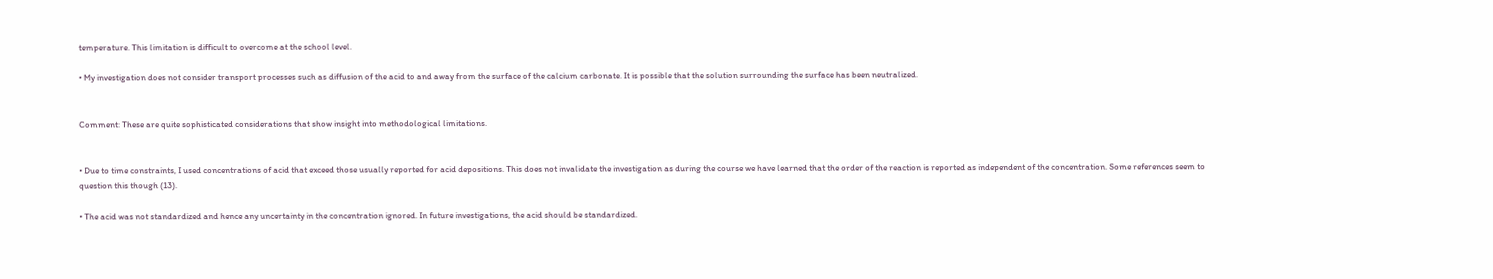temperature. This limitation is difficult to overcome at the school level.

• My investigation does not consider transport processes such as diffusion of the acid to and away from the surface of the calcium carbonate. It is possible that the solution surrounding the surface has been neutralized.


Comment: These are quite sophisticated considerations that show insight into methodological limitations.


• Due to time constraints, I used concentrations of acid that exceed those usually reported for acid depositions. This does not invalidate the investigation as during the course we have learned that the order of the reaction is reported as independent of the concentration. Some references seem to question this though (13).

• The acid was not standardized and hence any uncertainty in the concentration ignored. In future investigations, the acid should be standardized.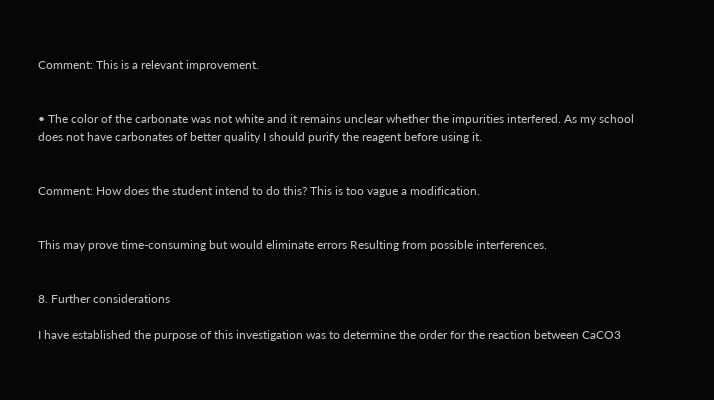Comment: This is a relevant improvement.


• The color of the carbonate was not white and it remains unclear whether the impurities interfered. As my school does not have carbonates of better quality I should purify the reagent before using it.


Comment: How does the student intend to do this? This is too vague a modification.


This may prove time-consuming but would eliminate errors Resulting from possible interferences.


8. Further considerations

I have established the purpose of this investigation was to determine the order for the reaction between CaCO3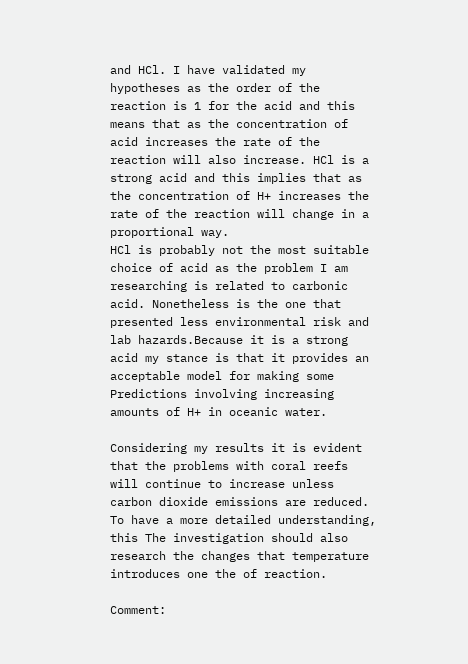and HCl. I have validated my hypotheses as the order of the reaction is 1 for the acid and this means that as the concentration of acid increases the rate of the reaction will also increase. HCl is a strong acid and this implies that as the concentration of H+ increases the rate of the reaction will change in a proportional way.
HCl is probably not the most suitable choice of acid as the problem I am researching is related to carbonic acid. Nonetheless is the one that presented less environmental risk and lab hazards.Because it is a strong acid my stance is that it provides an acceptable model for making some Predictions involving increasing amounts of H+ in oceanic water.

Considering my results it is evident that the problems with coral reefs will continue to increase unless carbon dioxide emissions are reduced.  To have a more detailed understanding, this The investigation should also research the changes that temperature introduces one the of reaction.

Comment: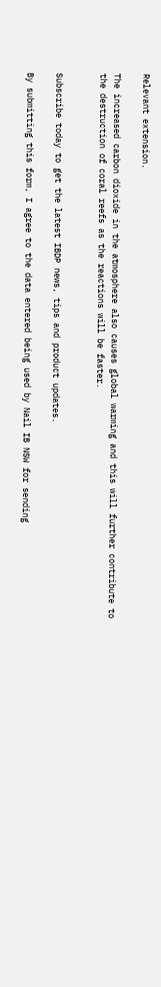Relevant extension.

The increased carbon dioxide in the atmosphere also causes global warming and this will further contribute to the destruction of coral reefs as the reactions will be faster.


Subscribe today to get the latest IBDP news, tips and product updates.

By submitting this form, I agree to the data entered being used by Nail IB NSW for sending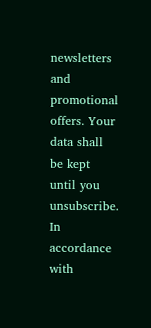newsletters and promotional offers. Your data shall be kept until you unsubscribe. In accordance with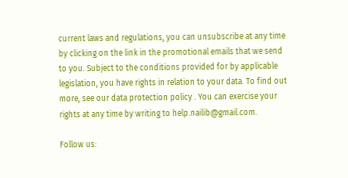current laws and regulations, you can unsubscribe at any time by clicking on the link in the promotional emails that we send to you. Subject to the conditions provided for by applicable legislation, you have rights in relation to your data. To find out more, see our data protection policy . You can exercise your rights at any time by writing to help.nailib@gmail.com.

Follow us: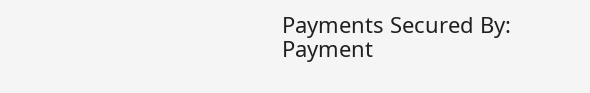Payments Secured By:
Payment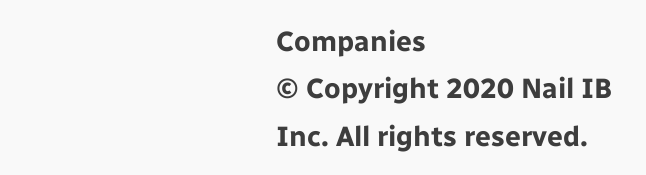Companies
© Copyright 2020 Nail IB Inc. All rights reserved.